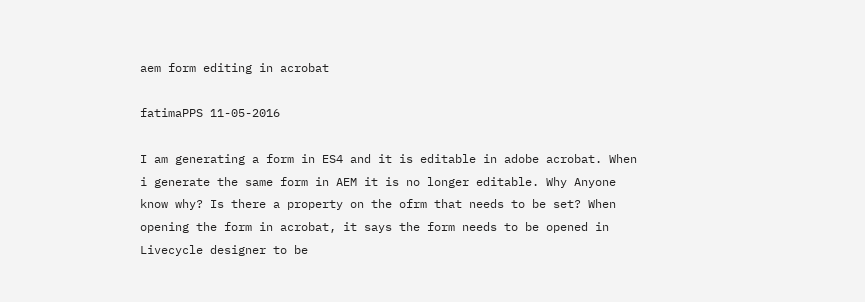aem form editing in acrobat

fatimaPPS 11-05-2016

I am generating a form in ES4 and it is editable in adobe acrobat. When i generate the same form in AEM it is no longer editable. Why Anyone know why? Is there a property on the ofrm that needs to be set? When opening the form in acrobat, it says the form needs to be opened in Livecycle designer to be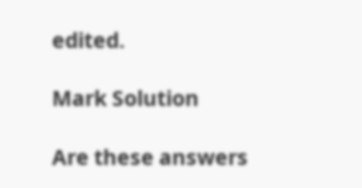edited.

Mark Solution

Are these answers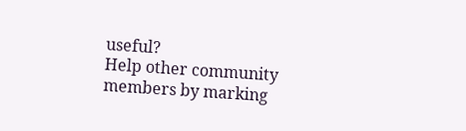useful?
Help other community members by marking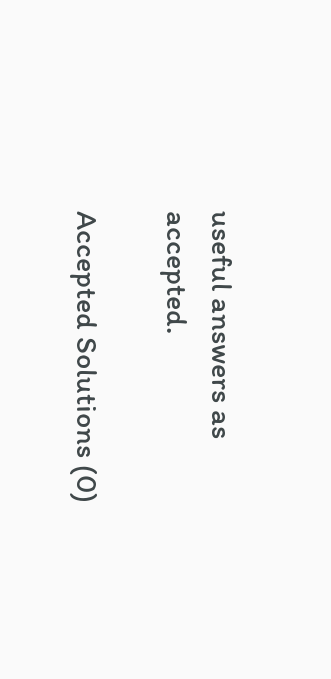useful answers as accepted.

Accepted Solutions (0)